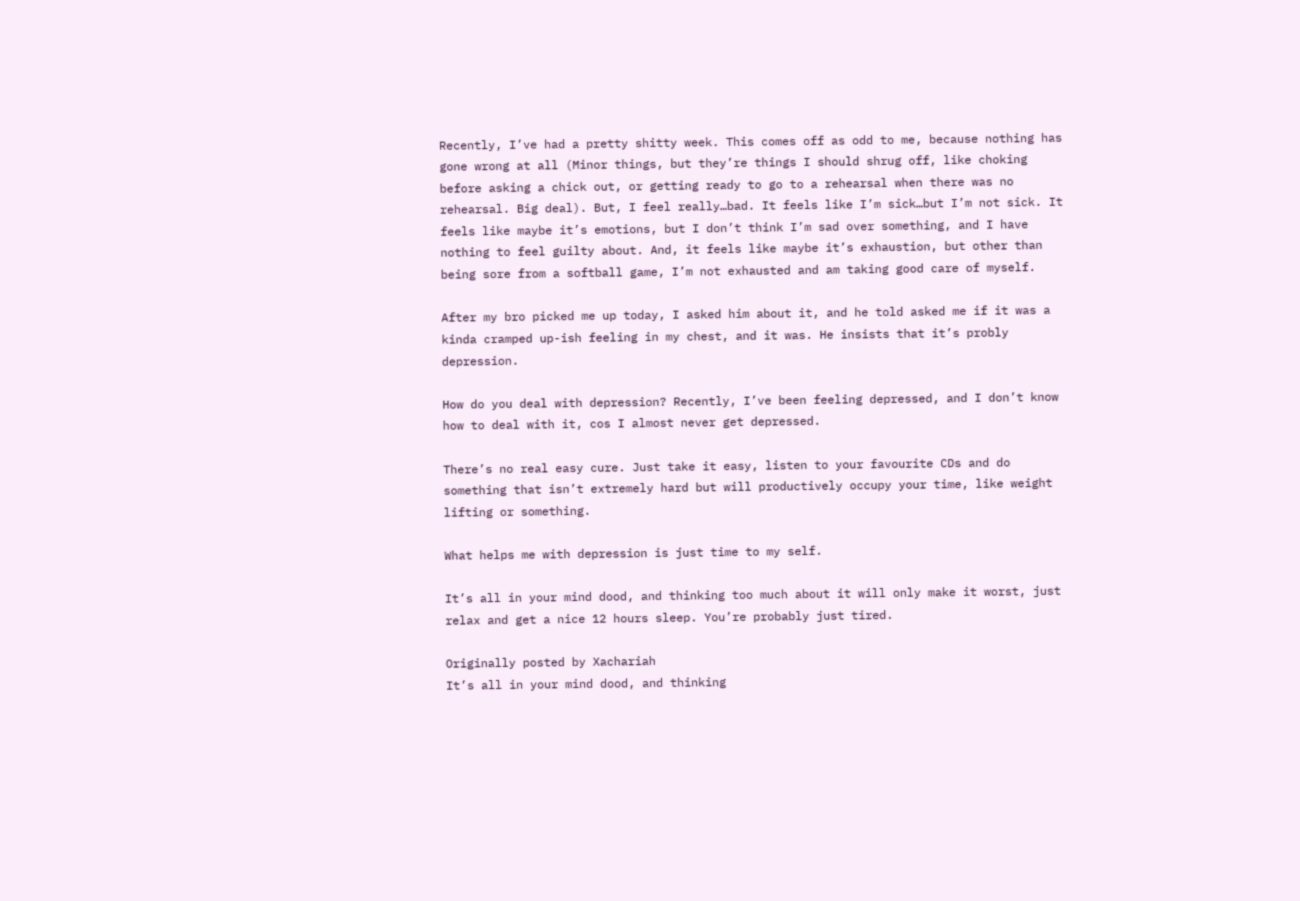Recently, I’ve had a pretty shitty week. This comes off as odd to me, because nothing has gone wrong at all (Minor things, but they’re things I should shrug off, like choking before asking a chick out, or getting ready to go to a rehearsal when there was no rehearsal. Big deal). But, I feel really…bad. It feels like I’m sick…but I’m not sick. It feels like maybe it’s emotions, but I don’t think I’m sad over something, and I have nothing to feel guilty about. And, it feels like maybe it’s exhaustion, but other than being sore from a softball game, I’m not exhausted and am taking good care of myself.

After my bro picked me up today, I asked him about it, and he told asked me if it was a kinda cramped up-ish feeling in my chest, and it was. He insists that it’s probly depression.

How do you deal with depression? Recently, I’ve been feeling depressed, and I don’t know how to deal with it, cos I almost never get depressed.

There’s no real easy cure. Just take it easy, listen to your favourite CDs and do something that isn’t extremely hard but will productively occupy your time, like weight lifting or something.

What helps me with depression is just time to my self.

It’s all in your mind dood, and thinking too much about it will only make it worst, just relax and get a nice 12 hours sleep. You’re probably just tired.

Originally posted by Xachariah
It’s all in your mind dood, and thinking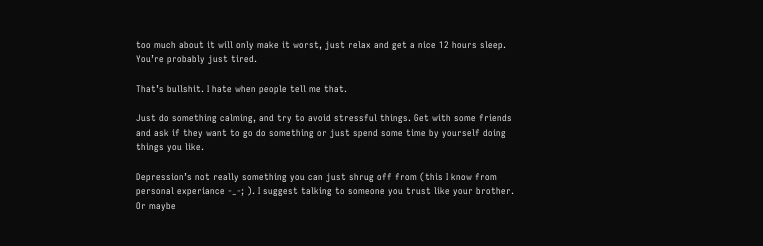too much about it will only make it worst, just relax and get a nice 12 hours sleep. You’re probably just tired.

That’s bullshit. I hate when people tell me that.

Just do something calming, and try to avoid stressful things. Get with some friends and ask if they want to go do something or just spend some time by yourself doing things you like.

Depression’s not really something you can just shrug off from (this I know from personal experiance -_-; ). I suggest talking to someone you trust like your brother. Or maybe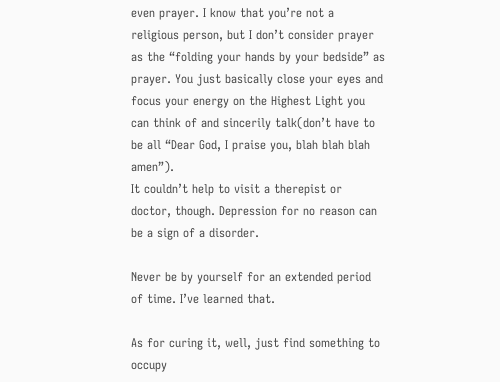even prayer. I know that you’re not a religious person, but I don’t consider prayer as the “folding your hands by your bedside” as prayer. You just basically close your eyes and focus your energy on the Highest Light you can think of and sincerily talk(don’t have to be all “Dear God, I praise you, blah blah blah amen”).
It couldn’t help to visit a therepist or doctor, though. Depression for no reason can be a sign of a disorder.

Never be by yourself for an extended period of time. I’ve learned that.

As for curing it, well, just find something to occupy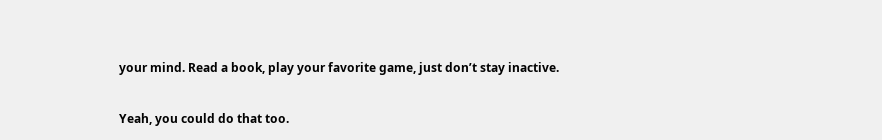your mind. Read a book, play your favorite game, just don’t stay inactive.

Yeah, you could do that too.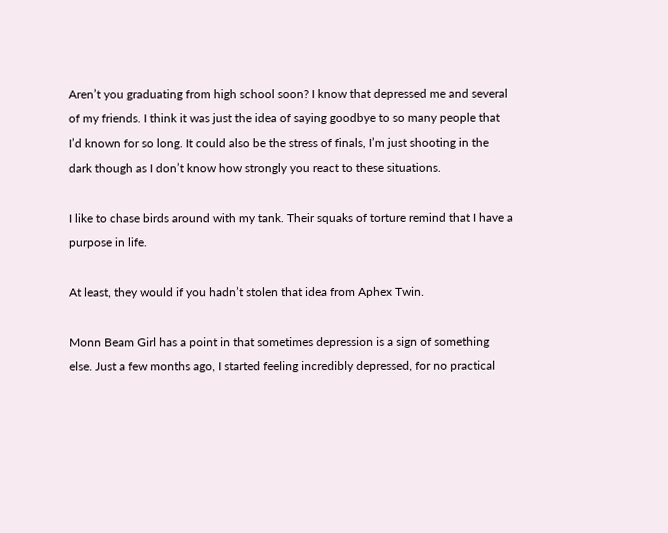Aren’t you graduating from high school soon? I know that depressed me and several of my friends. I think it was just the idea of saying goodbye to so many people that I’d known for so long. It could also be the stress of finals, I’m just shooting in the dark though as I don’t know how strongly you react to these situations.

I like to chase birds around with my tank. Their squaks of torture remind that I have a purpose in life.

At least, they would if you hadn’t stolen that idea from Aphex Twin.

Monn Beam Girl has a point in that sometimes depression is a sign of something else. Just a few months ago, I started feeling incredibly depressed, for no practical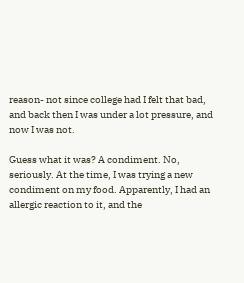reason- not since college had I felt that bad, and back then I was under a lot pressure, and now I was not.

Guess what it was? A condiment. No, seriously. At the time, I was trying a new condiment on my food. Apparently, I had an allergic reaction to it, and the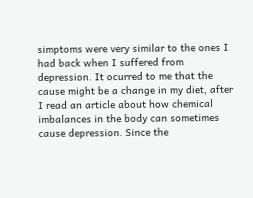simptoms were very similar to the ones I had back when I suffered from depression. It ocurred to me that the cause might be a change in my diet, after I read an article about how chemical imbalances in the body can sometimes cause depression. Since the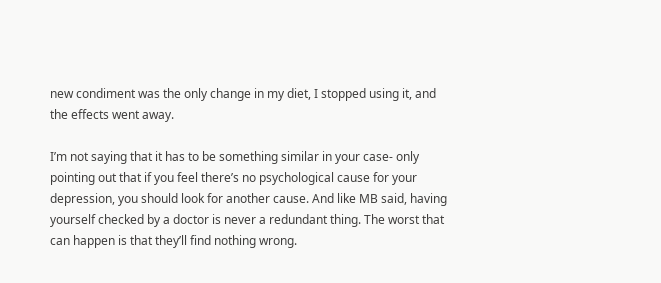new condiment was the only change in my diet, I stopped using it, and the effects went away.

I’m not saying that it has to be something similar in your case- only pointing out that if you feel there’s no psychological cause for your depression, you should look for another cause. And like MB said, having yourself checked by a doctor is never a redundant thing. The worst that can happen is that they’ll find nothing wrong.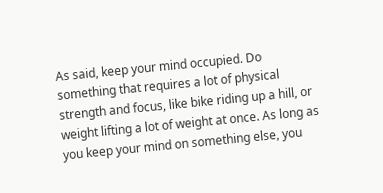As said, keep your mind occupied. Do something that requires a lot of physical strength and focus, like bike riding up a hill, or weight lifting a lot of weight at once. As long as you keep your mind on something else, you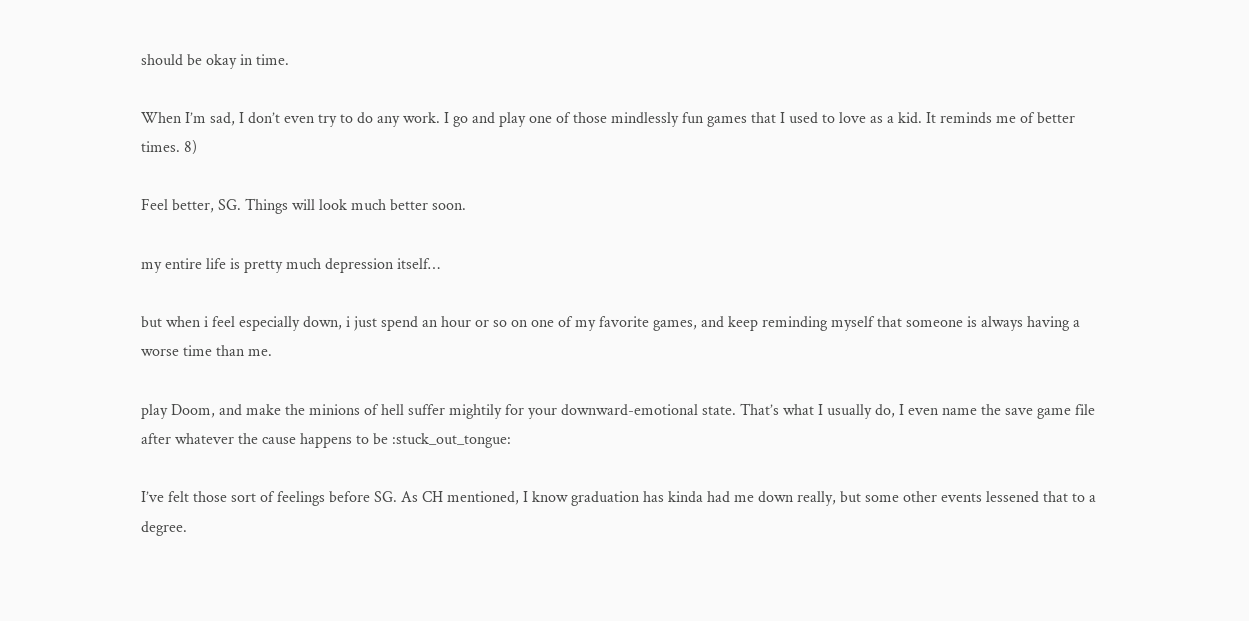should be okay in time.

When I’m sad, I don’t even try to do any work. I go and play one of those mindlessly fun games that I used to love as a kid. It reminds me of better times. 8)

Feel better, SG. Things will look much better soon.

my entire life is pretty much depression itself…

but when i feel especially down, i just spend an hour or so on one of my favorite games, and keep reminding myself that someone is always having a worse time than me.

play Doom, and make the minions of hell suffer mightily for your downward-emotional state. That’s what I usually do, I even name the save game file after whatever the cause happens to be :stuck_out_tongue:

I’ve felt those sort of feelings before SG. As CH mentioned, I know graduation has kinda had me down really, but some other events lessened that to a degree.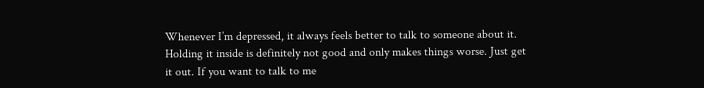Whenever I’m depressed, it always feels better to talk to someone about it. Holding it inside is definitely not good and only makes things worse. Just get it out. If you want to talk to me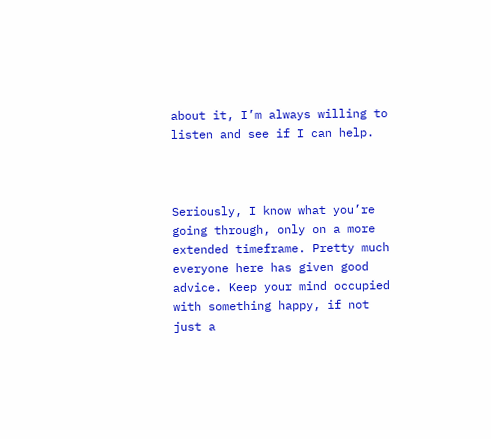about it, I’m always willing to listen and see if I can help.



Seriously, I know what you’re going through, only on a more extended timeframe. Pretty much everyone here has given good advice. Keep your mind occupied with something happy, if not just a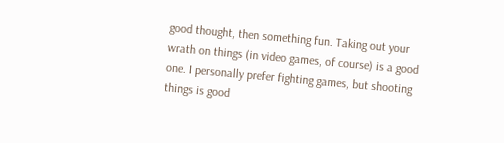good thought, then something fun. Taking out your wrath on things (in video games, of course) is a good one. I personally prefer fighting games, but shooting things is good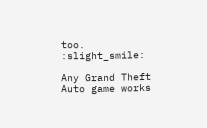too. :slight_smile:

Any Grand Theft Auto game works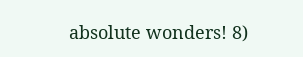absolute wonders! 8)